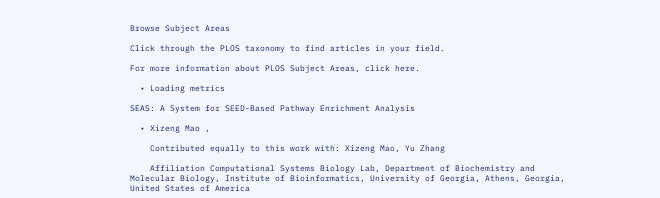Browse Subject Areas

Click through the PLOS taxonomy to find articles in your field.

For more information about PLOS Subject Areas, click here.

  • Loading metrics

SEAS: A System for SEED-Based Pathway Enrichment Analysis

  • Xizeng Mao ,

    Contributed equally to this work with: Xizeng Mao, Yu Zhang

    Affiliation Computational Systems Biology Lab, Department of Biochemistry and Molecular Biology, Institute of Bioinformatics, University of Georgia, Athens, Georgia, United States of America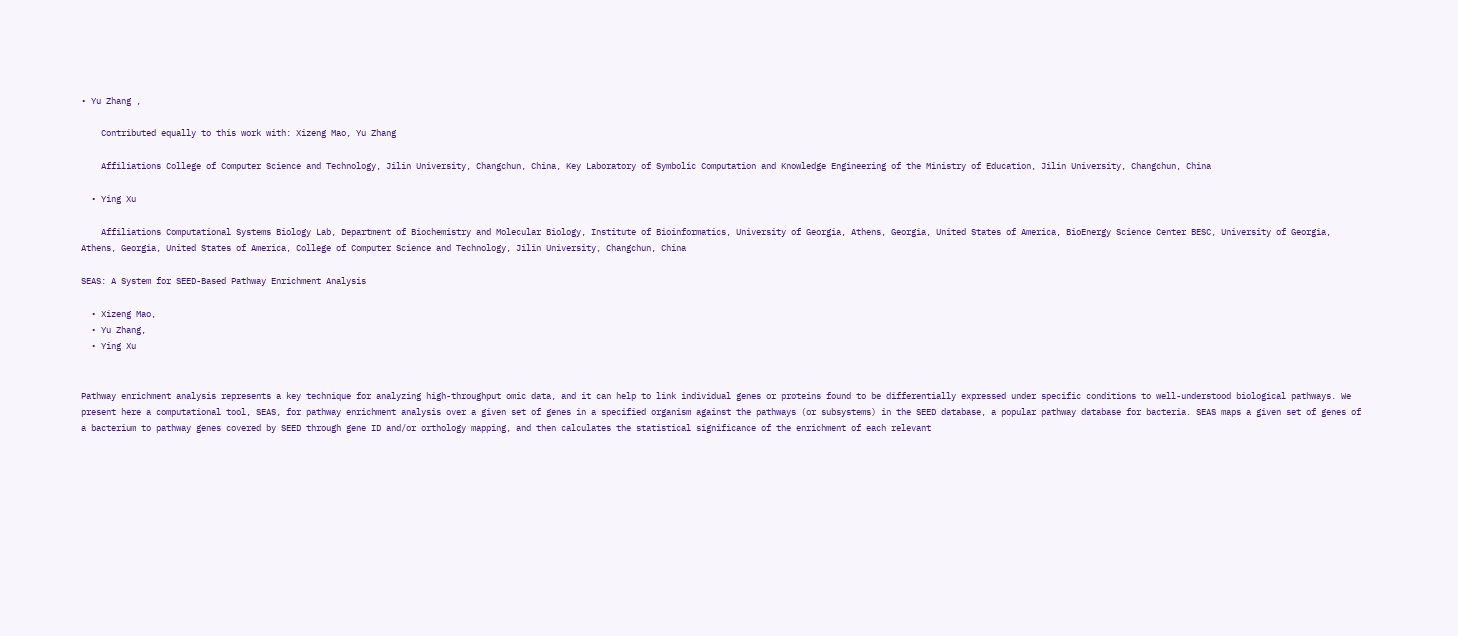• Yu Zhang ,

    Contributed equally to this work with: Xizeng Mao, Yu Zhang

    Affiliations College of Computer Science and Technology, Jilin University, Changchun, China, Key Laboratory of Symbolic Computation and Knowledge Engineering of the Ministry of Education, Jilin University, Changchun, China

  • Ying Xu

    Affiliations Computational Systems Biology Lab, Department of Biochemistry and Molecular Biology, Institute of Bioinformatics, University of Georgia, Athens, Georgia, United States of America, BioEnergy Science Center BESC, University of Georgia, Athens, Georgia, United States of America, College of Computer Science and Technology, Jilin University, Changchun, China

SEAS: A System for SEED-Based Pathway Enrichment Analysis

  • Xizeng Mao,
  • Yu Zhang,
  • Ying Xu


Pathway enrichment analysis represents a key technique for analyzing high-throughput omic data, and it can help to link individual genes or proteins found to be differentially expressed under specific conditions to well-understood biological pathways. We present here a computational tool, SEAS, for pathway enrichment analysis over a given set of genes in a specified organism against the pathways (or subsystems) in the SEED database, a popular pathway database for bacteria. SEAS maps a given set of genes of a bacterium to pathway genes covered by SEED through gene ID and/or orthology mapping, and then calculates the statistical significance of the enrichment of each relevant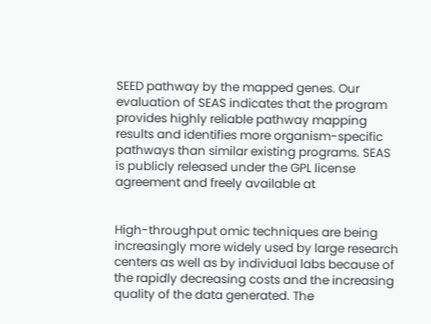SEED pathway by the mapped genes. Our evaluation of SEAS indicates that the program provides highly reliable pathway mapping results and identifies more organism-specific pathways than similar existing programs. SEAS is publicly released under the GPL license agreement and freely available at


High-throughput omic techniques are being increasingly more widely used by large research centers as well as by individual labs because of the rapidly decreasing costs and the increasing quality of the data generated. The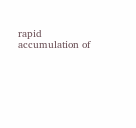rapid accumulation of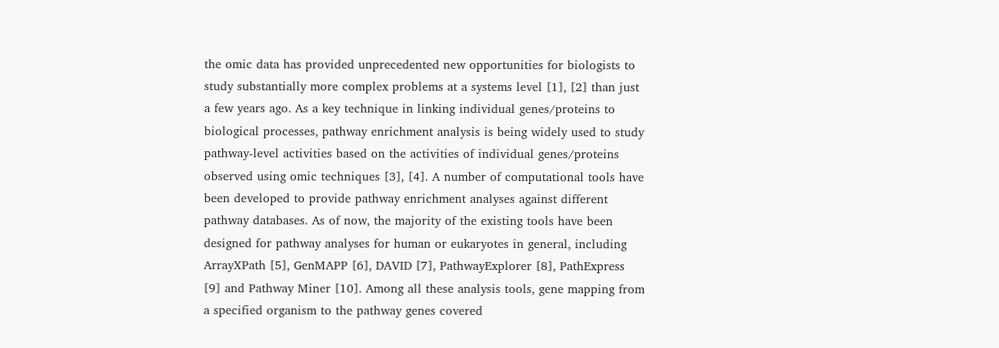the omic data has provided unprecedented new opportunities for biologists to study substantially more complex problems at a systems level [1], [2] than just a few years ago. As a key technique in linking individual genes/proteins to biological processes, pathway enrichment analysis is being widely used to study pathway-level activities based on the activities of individual genes/proteins observed using omic techniques [3], [4]. A number of computational tools have been developed to provide pathway enrichment analyses against different pathway databases. As of now, the majority of the existing tools have been designed for pathway analyses for human or eukaryotes in general, including ArrayXPath [5], GenMAPP [6], DAVID [7], PathwayExplorer [8], PathExpress [9] and Pathway Miner [10]. Among all these analysis tools, gene mapping from a specified organism to the pathway genes covered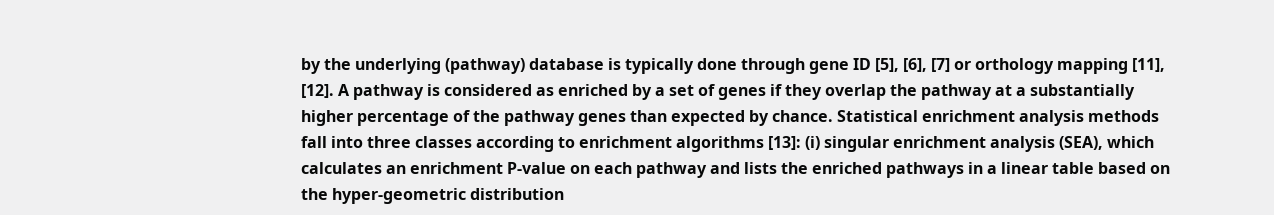by the underlying (pathway) database is typically done through gene ID [5], [6], [7] or orthology mapping [11], [12]. A pathway is considered as enriched by a set of genes if they overlap the pathway at a substantially higher percentage of the pathway genes than expected by chance. Statistical enrichment analysis methods fall into three classes according to enrichment algorithms [13]: (i) singular enrichment analysis (SEA), which calculates an enrichment P-value on each pathway and lists the enriched pathways in a linear table based on the hyper-geometric distribution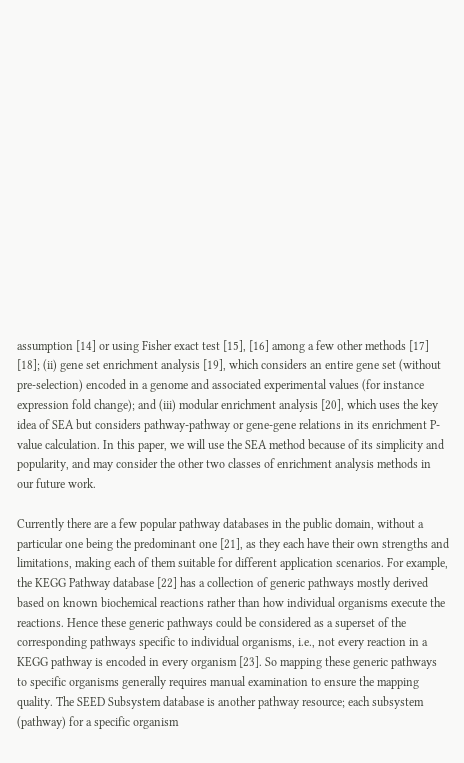assumption [14] or using Fisher exact test [15], [16] among a few other methods [17] [18]; (ii) gene set enrichment analysis [19], which considers an entire gene set (without pre-selection) encoded in a genome and associated experimental values (for instance expression fold change); and (iii) modular enrichment analysis [20], which uses the key idea of SEA but considers pathway-pathway or gene-gene relations in its enrichment P-value calculation. In this paper, we will use the SEA method because of its simplicity and popularity, and may consider the other two classes of enrichment analysis methods in our future work.

Currently there are a few popular pathway databases in the public domain, without a particular one being the predominant one [21], as they each have their own strengths and limitations, making each of them suitable for different application scenarios. For example, the KEGG Pathway database [22] has a collection of generic pathways mostly derived based on known biochemical reactions rather than how individual organisms execute the reactions. Hence these generic pathways could be considered as a superset of the corresponding pathways specific to individual organisms, i.e., not every reaction in a KEGG pathway is encoded in every organism [23]. So mapping these generic pathways to specific organisms generally requires manual examination to ensure the mapping quality. The SEED Subsystem database is another pathway resource; each subsystem (pathway) for a specific organism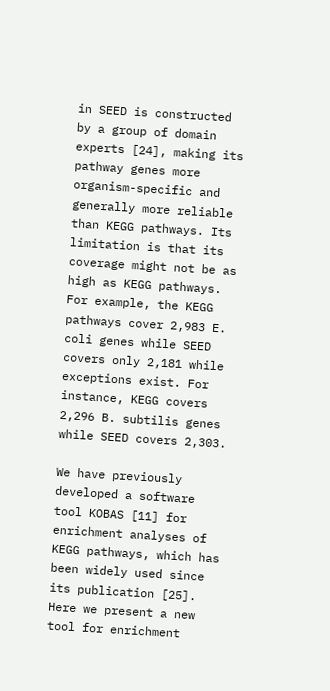in SEED is constructed by a group of domain experts [24], making its pathway genes more organism-specific and generally more reliable than KEGG pathways. Its limitation is that its coverage might not be as high as KEGG pathways. For example, the KEGG pathways cover 2,983 E. coli genes while SEED covers only 2,181 while exceptions exist. For instance, KEGG covers 2,296 B. subtilis genes while SEED covers 2,303.

We have previously developed a software tool KOBAS [11] for enrichment analyses of KEGG pathways, which has been widely used since its publication [25]. Here we present a new tool for enrichment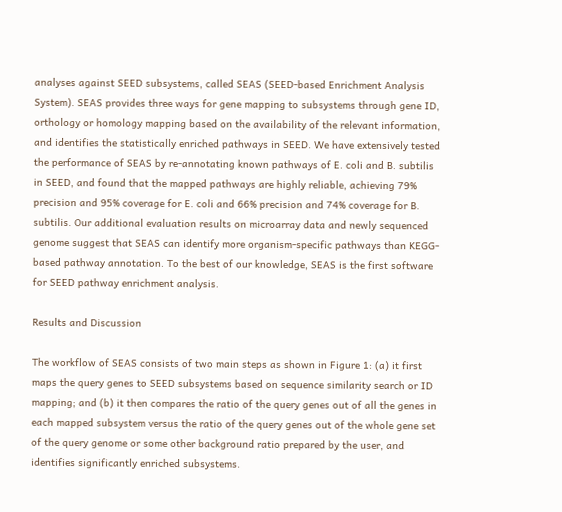analyses against SEED subsystems, called SEAS (SEED-based Enrichment Analysis System). SEAS provides three ways for gene mapping to subsystems through gene ID, orthology or homology mapping based on the availability of the relevant information, and identifies the statistically enriched pathways in SEED. We have extensively tested the performance of SEAS by re-annotating known pathways of E. coli and B. subtilis in SEED, and found that the mapped pathways are highly reliable, achieving 79% precision and 95% coverage for E. coli and 66% precision and 74% coverage for B. subtilis. Our additional evaluation results on microarray data and newly sequenced genome suggest that SEAS can identify more organism-specific pathways than KEGG-based pathway annotation. To the best of our knowledge, SEAS is the first software for SEED pathway enrichment analysis.

Results and Discussion

The workflow of SEAS consists of two main steps as shown in Figure 1: (a) it first maps the query genes to SEED subsystems based on sequence similarity search or ID mapping; and (b) it then compares the ratio of the query genes out of all the genes in each mapped subsystem versus the ratio of the query genes out of the whole gene set of the query genome or some other background ratio prepared by the user, and identifies significantly enriched subsystems.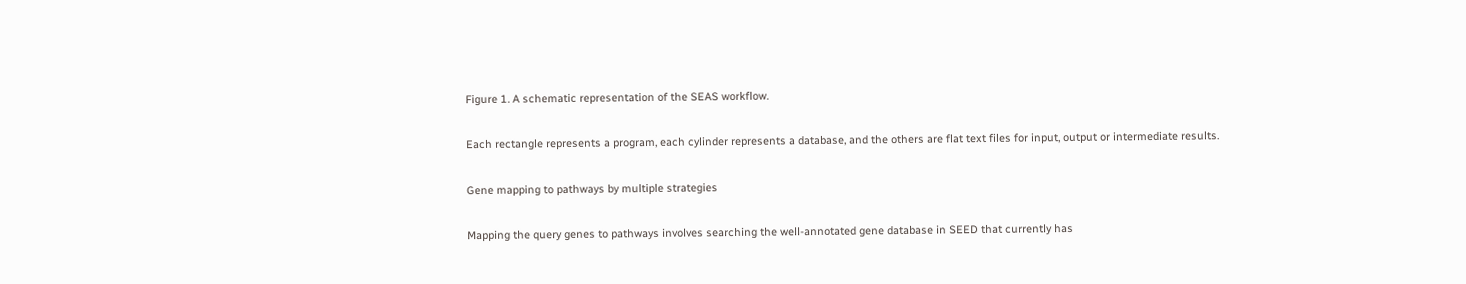Figure 1. A schematic representation of the SEAS workflow.

Each rectangle represents a program, each cylinder represents a database, and the others are flat text files for input, output or intermediate results.

Gene mapping to pathways by multiple strategies

Mapping the query genes to pathways involves searching the well-annotated gene database in SEED that currently has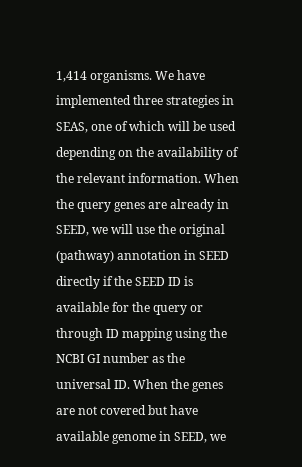1,414 organisms. We have implemented three strategies in SEAS, one of which will be used depending on the availability of the relevant information. When the query genes are already in SEED, we will use the original (pathway) annotation in SEED directly if the SEED ID is available for the query or through ID mapping using the NCBI GI number as the universal ID. When the genes are not covered but have available genome in SEED, we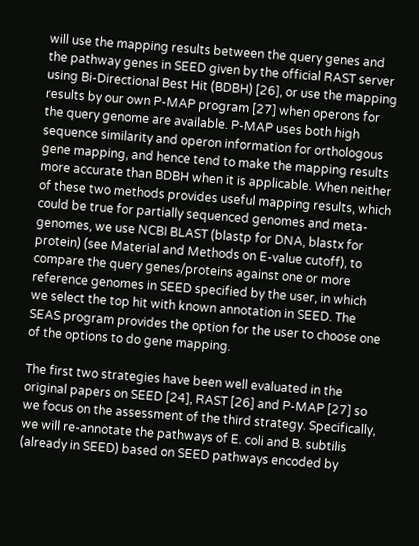will use the mapping results between the query genes and the pathway genes in SEED given by the official RAST server using Bi-Directional Best Hit (BDBH) [26], or use the mapping results by our own P-MAP program [27] when operons for the query genome are available. P-MAP uses both high sequence similarity and operon information for orthologous gene mapping, and hence tend to make the mapping results more accurate than BDBH when it is applicable. When neither of these two methods provides useful mapping results, which could be true for partially sequenced genomes and meta-genomes, we use NCBI BLAST (blastp for DNA, blastx for protein) (see Material and Methods on E-value cutoff), to compare the query genes/proteins against one or more reference genomes in SEED specified by the user, in which we select the top hit with known annotation in SEED. The SEAS program provides the option for the user to choose one of the options to do gene mapping.

The first two strategies have been well evaluated in the original papers on SEED [24], RAST [26] and P-MAP [27] so we focus on the assessment of the third strategy. Specifically, we will re-annotate the pathways of E. coli and B. subtilis (already in SEED) based on SEED pathways encoded by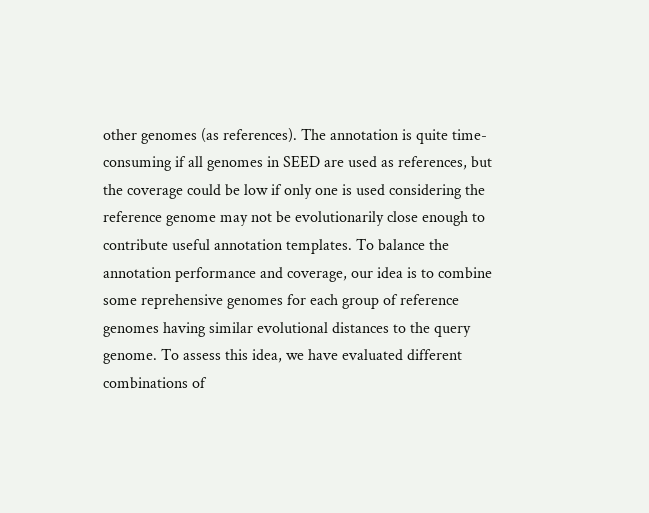other genomes (as references). The annotation is quite time-consuming if all genomes in SEED are used as references, but the coverage could be low if only one is used considering the reference genome may not be evolutionarily close enough to contribute useful annotation templates. To balance the annotation performance and coverage, our idea is to combine some reprehensive genomes for each group of reference genomes having similar evolutional distances to the query genome. To assess this idea, we have evaluated different combinations of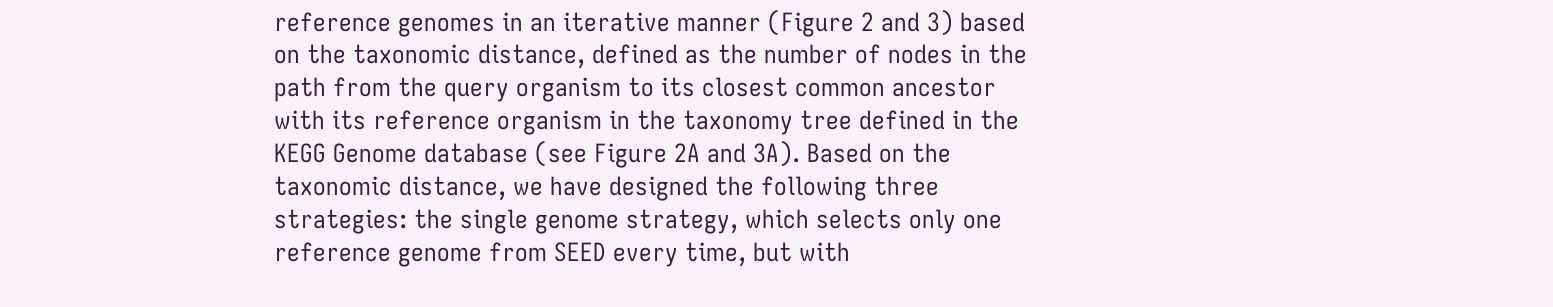reference genomes in an iterative manner (Figure 2 and 3) based on the taxonomic distance, defined as the number of nodes in the path from the query organism to its closest common ancestor with its reference organism in the taxonomy tree defined in the KEGG Genome database (see Figure 2A and 3A). Based on the taxonomic distance, we have designed the following three strategies: the single genome strategy, which selects only one reference genome from SEED every time, but with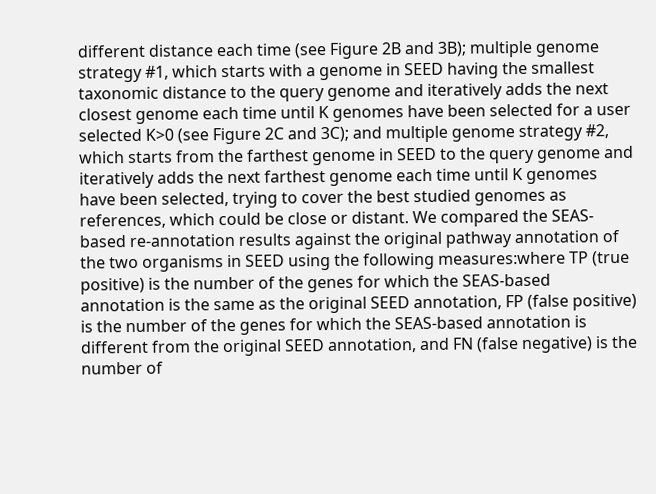different distance each time (see Figure 2B and 3B); multiple genome strategy #1, which starts with a genome in SEED having the smallest taxonomic distance to the query genome and iteratively adds the next closest genome each time until K genomes have been selected for a user selected K>0 (see Figure 2C and 3C); and multiple genome strategy #2, which starts from the farthest genome in SEED to the query genome and iteratively adds the next farthest genome each time until K genomes have been selected, trying to cover the best studied genomes as references, which could be close or distant. We compared the SEAS-based re-annotation results against the original pathway annotation of the two organisms in SEED using the following measures:where TP (true positive) is the number of the genes for which the SEAS-based annotation is the same as the original SEED annotation, FP (false positive) is the number of the genes for which the SEAS-based annotation is different from the original SEED annotation, and FN (false negative) is the number of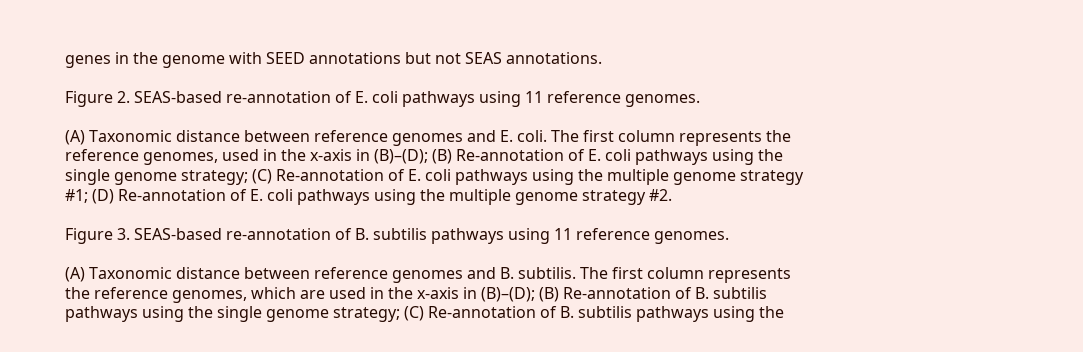genes in the genome with SEED annotations but not SEAS annotations.

Figure 2. SEAS-based re-annotation of E. coli pathways using 11 reference genomes.

(A) Taxonomic distance between reference genomes and E. coli. The first column represents the reference genomes, used in the x-axis in (B)–(D); (B) Re-annotation of E. coli pathways using the single genome strategy; (C) Re-annotation of E. coli pathways using the multiple genome strategy #1; (D) Re-annotation of E. coli pathways using the multiple genome strategy #2.

Figure 3. SEAS-based re-annotation of B. subtilis pathways using 11 reference genomes.

(A) Taxonomic distance between reference genomes and B. subtilis. The first column represents the reference genomes, which are used in the x-axis in (B)–(D); (B) Re-annotation of B. subtilis pathways using the single genome strategy; (C) Re-annotation of B. subtilis pathways using the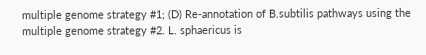multiple genome strategy #1; (D) Re-annotation of B.subtilis pathways using the multiple genome strategy #2. L. sphaericus is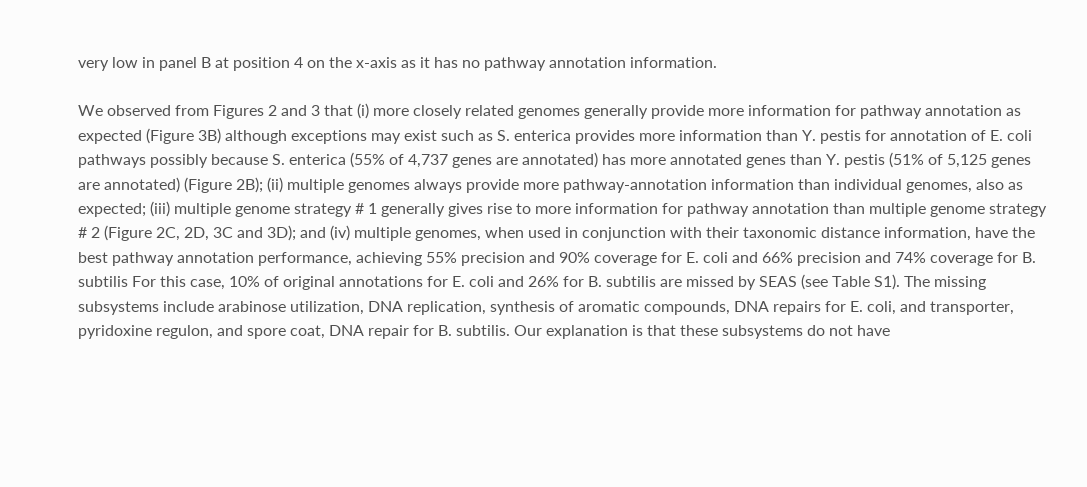very low in panel B at position 4 on the x-axis as it has no pathway annotation information.

We observed from Figures 2 and 3 that (i) more closely related genomes generally provide more information for pathway annotation as expected (Figure 3B) although exceptions may exist such as S. enterica provides more information than Y. pestis for annotation of E. coli pathways possibly because S. enterica (55% of 4,737 genes are annotated) has more annotated genes than Y. pestis (51% of 5,125 genes are annotated) (Figure 2B); (ii) multiple genomes always provide more pathway-annotation information than individual genomes, also as expected; (iii) multiple genome strategy # 1 generally gives rise to more information for pathway annotation than multiple genome strategy # 2 (Figure 2C, 2D, 3C and 3D); and (iv) multiple genomes, when used in conjunction with their taxonomic distance information, have the best pathway annotation performance, achieving 55% precision and 90% coverage for E. coli and 66% precision and 74% coverage for B. subtilis For this case, 10% of original annotations for E. coli and 26% for B. subtilis are missed by SEAS (see Table S1). The missing subsystems include arabinose utilization, DNA replication, synthesis of aromatic compounds, DNA repairs for E. coli, and transporter, pyridoxine regulon, and spore coat, DNA repair for B. subtilis. Our explanation is that these subsystems do not have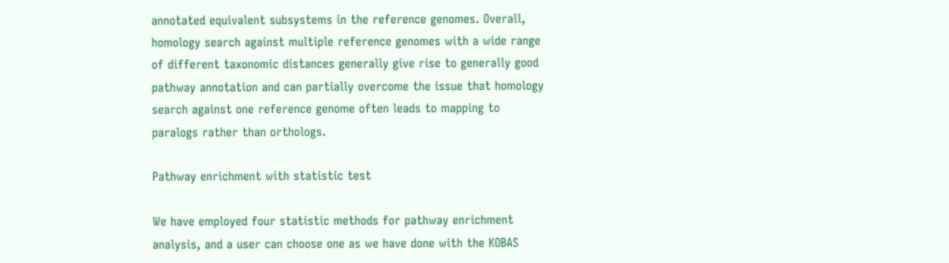annotated equivalent subsystems in the reference genomes. Overall, homology search against multiple reference genomes with a wide range of different taxonomic distances generally give rise to generally good pathway annotation and can partially overcome the issue that homology search against one reference genome often leads to mapping to paralogs rather than orthologs.

Pathway enrichment with statistic test

We have employed four statistic methods for pathway enrichment analysis, and a user can choose one as we have done with the KOBAS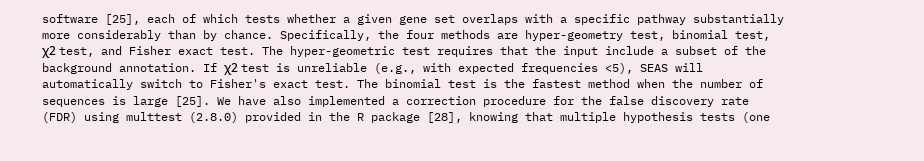software [25], each of which tests whether a given gene set overlaps with a specific pathway substantially more considerably than by chance. Specifically, the four methods are hyper-geometry test, binomial test, χ2 test, and Fisher exact test. The hyper-geometric test requires that the input include a subset of the background annotation. If χ2 test is unreliable (e.g., with expected frequencies <5), SEAS will automatically switch to Fisher's exact test. The binomial test is the fastest method when the number of sequences is large [25]. We have also implemented a correction procedure for the false discovery rate (FDR) using multtest (2.8.0) provided in the R package [28], knowing that multiple hypothesis tests (one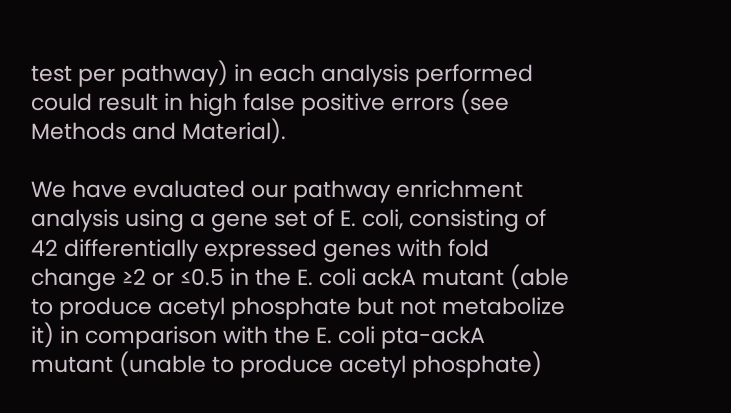test per pathway) in each analysis performed could result in high false positive errors (see Methods and Material).

We have evaluated our pathway enrichment analysis using a gene set of E. coli, consisting of 42 differentially expressed genes with fold change ≥2 or ≤0.5 in the E. coli ackA mutant (able to produce acetyl phosphate but not metabolize it) in comparison with the E. coli pta-ackA mutant (unable to produce acetyl phosphate)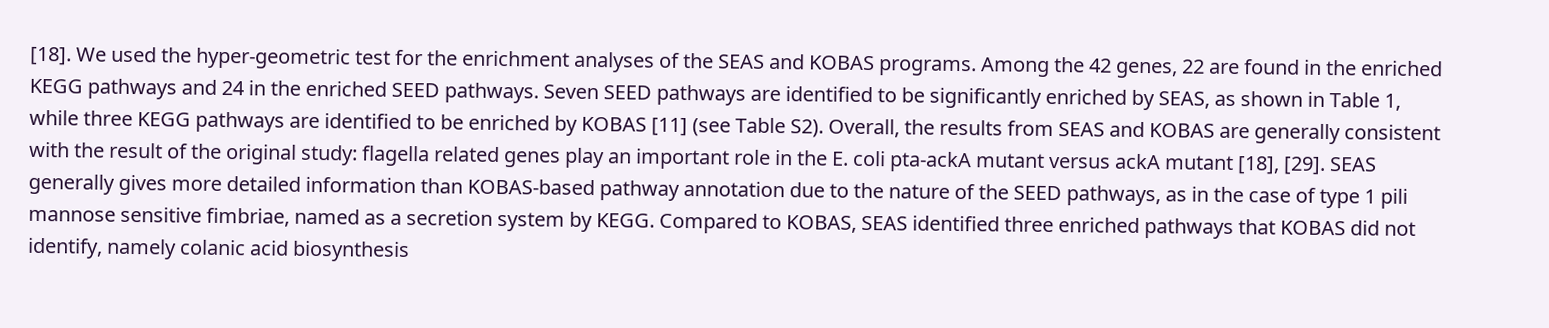[18]. We used the hyper-geometric test for the enrichment analyses of the SEAS and KOBAS programs. Among the 42 genes, 22 are found in the enriched KEGG pathways and 24 in the enriched SEED pathways. Seven SEED pathways are identified to be significantly enriched by SEAS, as shown in Table 1, while three KEGG pathways are identified to be enriched by KOBAS [11] (see Table S2). Overall, the results from SEAS and KOBAS are generally consistent with the result of the original study: flagella related genes play an important role in the E. coli pta-ackA mutant versus ackA mutant [18], [29]. SEAS generally gives more detailed information than KOBAS-based pathway annotation due to the nature of the SEED pathways, as in the case of type 1 pili mannose sensitive fimbriae, named as a secretion system by KEGG. Compared to KOBAS, SEAS identified three enriched pathways that KOBAS did not identify, namely colanic acid biosynthesis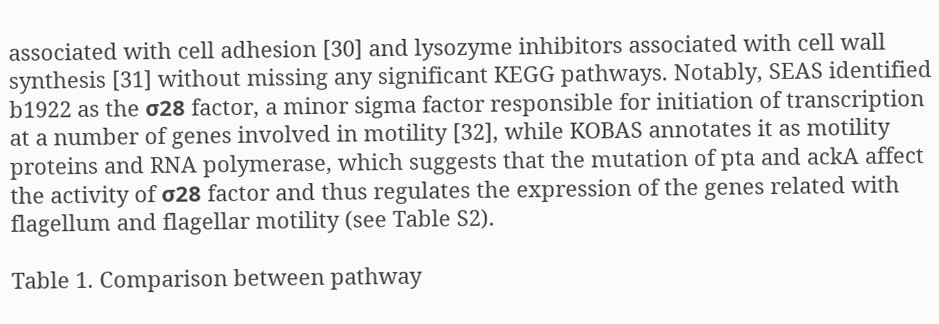associated with cell adhesion [30] and lysozyme inhibitors associated with cell wall synthesis [31] without missing any significant KEGG pathways. Notably, SEAS identified b1922 as the σ28 factor, a minor sigma factor responsible for initiation of transcription at a number of genes involved in motility [32], while KOBAS annotates it as motility proteins and RNA polymerase, which suggests that the mutation of pta and ackA affect the activity of σ28 factor and thus regulates the expression of the genes related with flagellum and flagellar motility (see Table S2).

Table 1. Comparison between pathway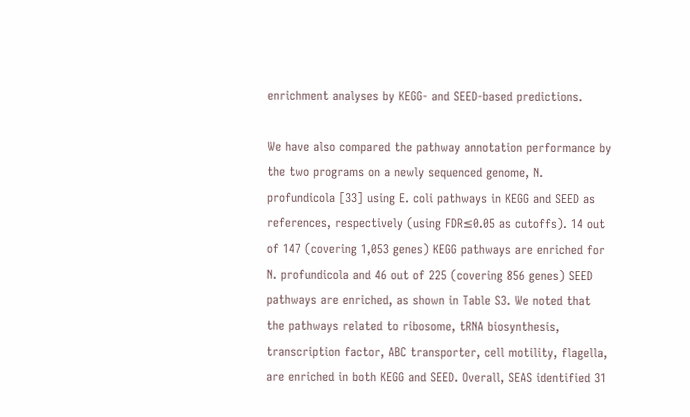enrichment analyses by KEGG- and SEED-based predictions.

We have also compared the pathway annotation performance by the two programs on a newly sequenced genome, N. profundicola [33] using E. coli pathways in KEGG and SEED as references, respectively (using FDR≤0.05 as cutoffs). 14 out of 147 (covering 1,053 genes) KEGG pathways are enriched for N. profundicola and 46 out of 225 (covering 856 genes) SEED pathways are enriched, as shown in Table S3. We noted that the pathways related to ribosome, tRNA biosynthesis, transcription factor, ABC transporter, cell motility, flagella, are enriched in both KEGG and SEED. Overall, SEAS identified 31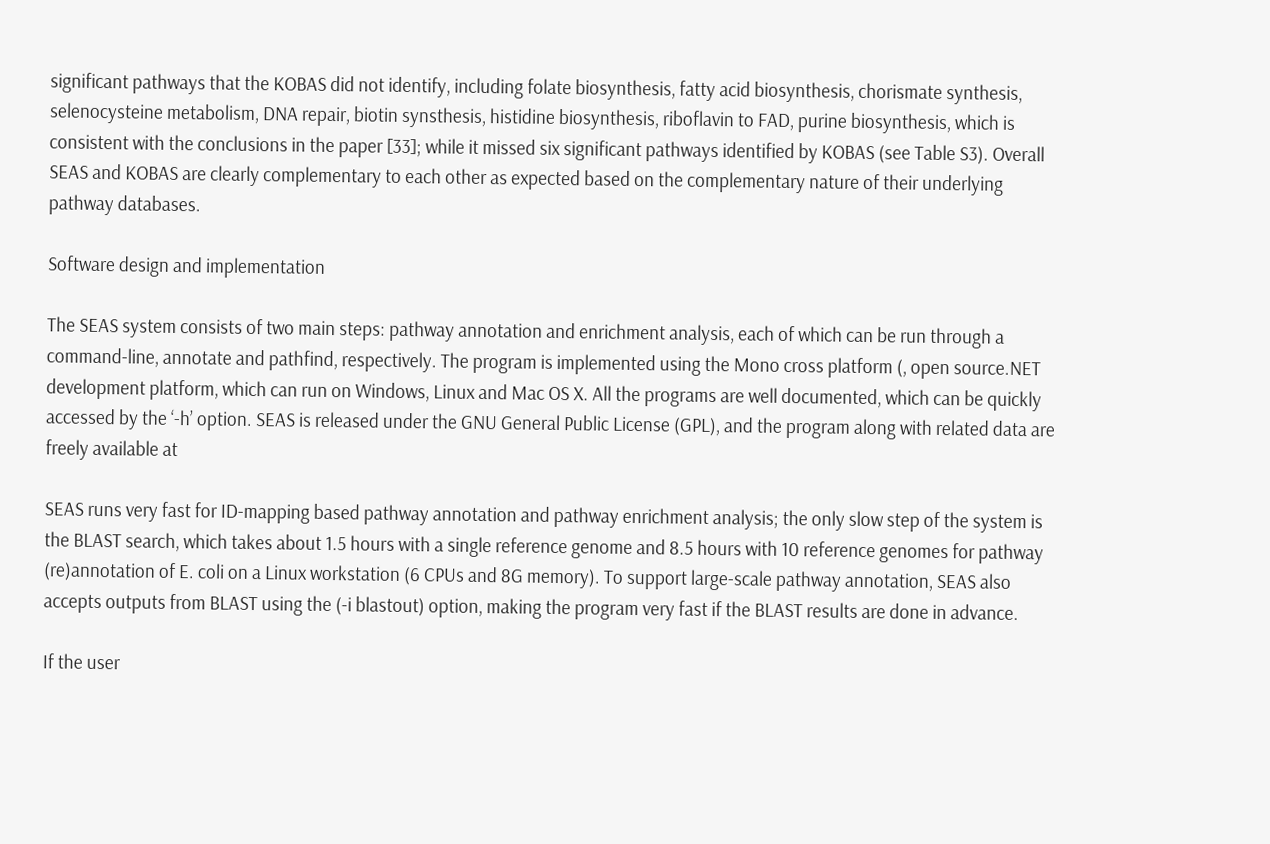significant pathways that the KOBAS did not identify, including folate biosynthesis, fatty acid biosynthesis, chorismate synthesis, selenocysteine metabolism, DNA repair, biotin synsthesis, histidine biosynthesis, riboflavin to FAD, purine biosynthesis, which is consistent with the conclusions in the paper [33]; while it missed six significant pathways identified by KOBAS (see Table S3). Overall SEAS and KOBAS are clearly complementary to each other as expected based on the complementary nature of their underlying pathway databases.

Software design and implementation

The SEAS system consists of two main steps: pathway annotation and enrichment analysis, each of which can be run through a command-line, annotate and pathfind, respectively. The program is implemented using the Mono cross platform (, open source.NET development platform, which can run on Windows, Linux and Mac OS X. All the programs are well documented, which can be quickly accessed by the ‘-h’ option. SEAS is released under the GNU General Public License (GPL), and the program along with related data are freely available at

SEAS runs very fast for ID-mapping based pathway annotation and pathway enrichment analysis; the only slow step of the system is the BLAST search, which takes about 1.5 hours with a single reference genome and 8.5 hours with 10 reference genomes for pathway (re)annotation of E. coli on a Linux workstation (6 CPUs and 8G memory). To support large-scale pathway annotation, SEAS also accepts outputs from BLAST using the (-i blastout) option, making the program very fast if the BLAST results are done in advance.

If the user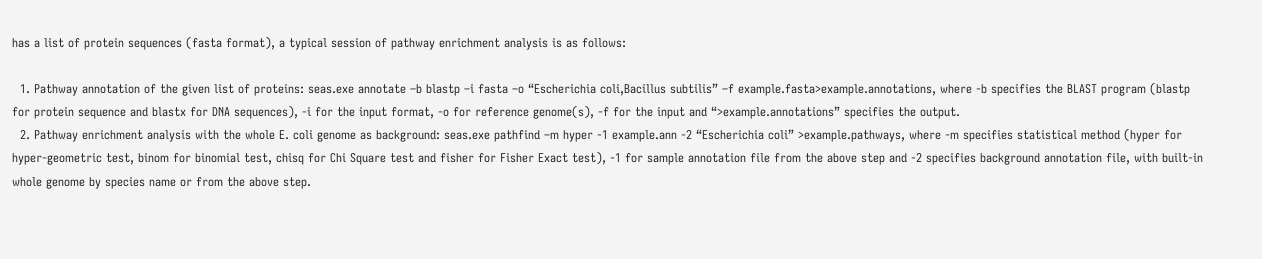has a list of protein sequences (fasta format), a typical session of pathway enrichment analysis is as follows:

  1. Pathway annotation of the given list of proteins: seas.exe annotate –b blastp –i fasta –o “Escherichia coli,Bacillus subtilis” –f example.fasta>example.annotations, where -b specifies the BLAST program (blastp for protein sequence and blastx for DNA sequences), -i for the input format, -o for reference genome(s), -f for the input and “>example.annotations” specifies the output.
  2. Pathway enrichment analysis with the whole E. coli genome as background: seas.exe pathfind –m hyper -1 example.ann -2 “Escherichia coli” >example.pathways, where -m specifies statistical method (hyper for hyper-geometric test, binom for binomial test, chisq for Chi Square test and fisher for Fisher Exact test), -1 for sample annotation file from the above step and -2 specifies background annotation file, with built-in whole genome by species name or from the above step.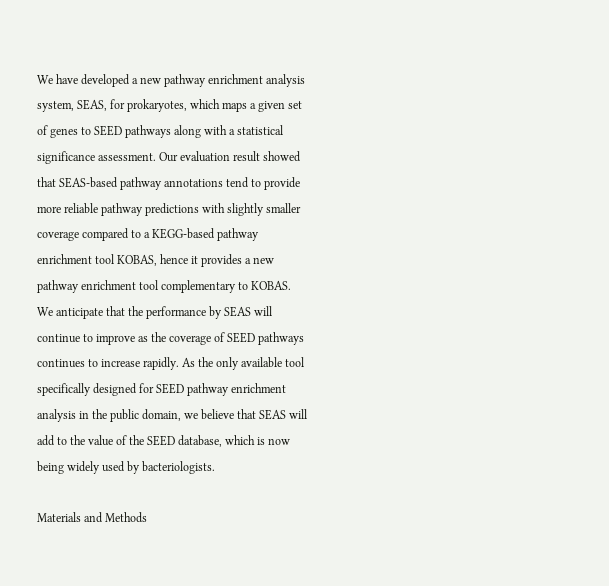We have developed a new pathway enrichment analysis system, SEAS, for prokaryotes, which maps a given set of genes to SEED pathways along with a statistical significance assessment. Our evaluation result showed that SEAS-based pathway annotations tend to provide more reliable pathway predictions with slightly smaller coverage compared to a KEGG-based pathway enrichment tool KOBAS, hence it provides a new pathway enrichment tool complementary to KOBAS. We anticipate that the performance by SEAS will continue to improve as the coverage of SEED pathways continues to increase rapidly. As the only available tool specifically designed for SEED pathway enrichment analysis in the public domain, we believe that SEAS will add to the value of the SEED database, which is now being widely used by bacteriologists.

Materials and Methods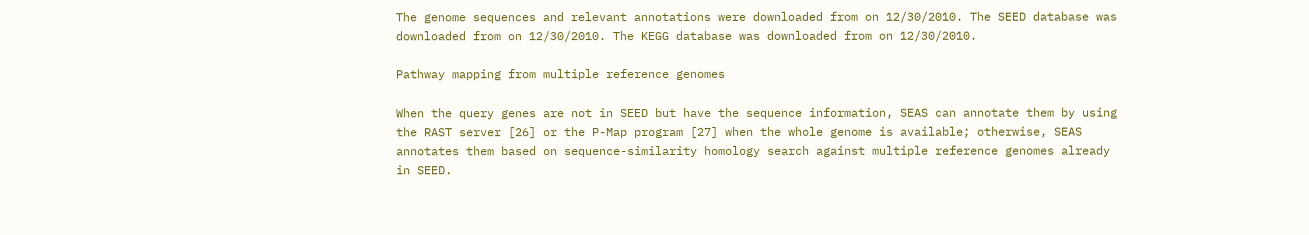The genome sequences and relevant annotations were downloaded from on 12/30/2010. The SEED database was downloaded from on 12/30/2010. The KEGG database was downloaded from on 12/30/2010.

Pathway mapping from multiple reference genomes

When the query genes are not in SEED but have the sequence information, SEAS can annotate them by using the RAST server [26] or the P-Map program [27] when the whole genome is available; otherwise, SEAS annotates them based on sequence-similarity homology search against multiple reference genomes already in SEED.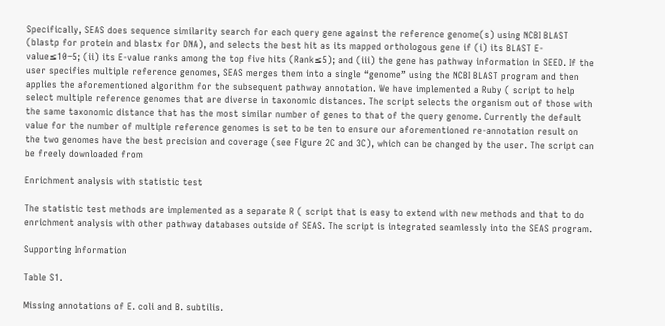Specifically, SEAS does sequence similarity search for each query gene against the reference genome(s) using NCBI BLAST (blastp for protein and blastx for DNA), and selects the best hit as its mapped orthologous gene if (i) its BLAST E-value≤10−5; (ii) its E-value ranks among the top five hits (Rank≤5); and (iii) the gene has pathway information in SEED. If the user specifies multiple reference genomes, SEAS merges them into a single “genome” using the NCBI BLAST program and then applies the aforementioned algorithm for the subsequent pathway annotation. We have implemented a Ruby ( script to help select multiple reference genomes that are diverse in taxonomic distances. The script selects the organism out of those with the same taxonomic distance that has the most similar number of genes to that of the query genome. Currently the default value for the number of multiple reference genomes is set to be ten to ensure our aforementioned re-annotation result on the two genomes have the best precision and coverage (see Figure 2C and 3C), which can be changed by the user. The script can be freely downloaded from

Enrichment analysis with statistic test

The statistic test methods are implemented as a separate R ( script that is easy to extend with new methods and that to do enrichment analysis with other pathway databases outside of SEAS. The script is integrated seamlessly into the SEAS program.

Supporting Information

Table S1.

Missing annotations of E. coli and B. subtilis.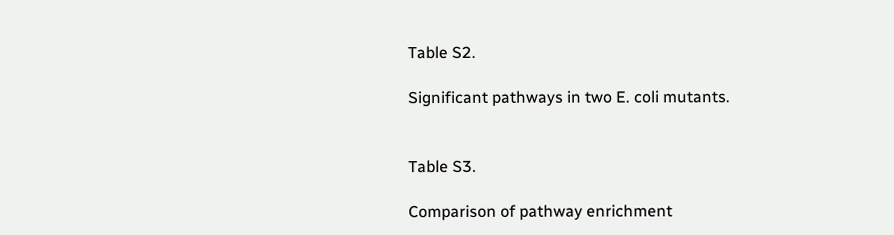Table S2.

Significant pathways in two E. coli mutants.


Table S3.

Comparison of pathway enrichment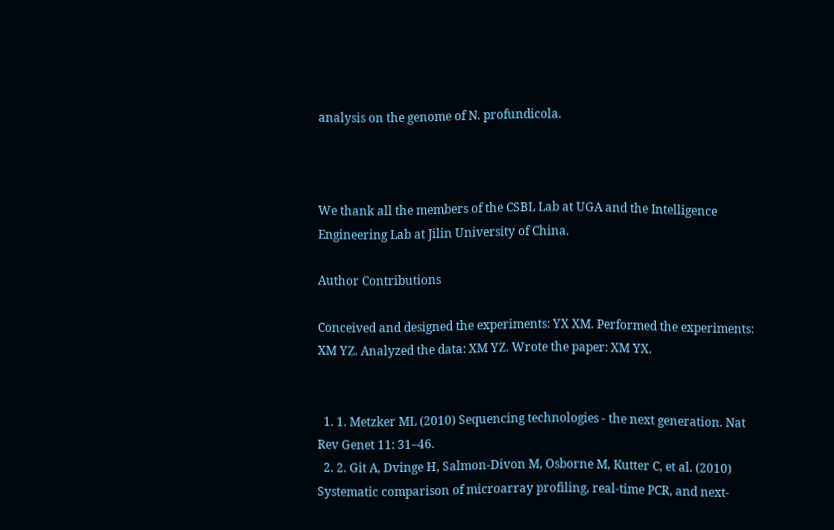analysis on the genome of N. profundicola.



We thank all the members of the CSBL Lab at UGA and the Intelligence Engineering Lab at Jilin University of China.

Author Contributions

Conceived and designed the experiments: YX XM. Performed the experiments: XM YZ. Analyzed the data: XM YZ. Wrote the paper: XM YX.


  1. 1. Metzker ML (2010) Sequencing technologies - the next generation. Nat Rev Genet 11: 31–46.
  2. 2. Git A, Dvinge H, Salmon-Divon M, Osborne M, Kutter C, et al. (2010) Systematic comparison of microarray profiling, real-time PCR, and next-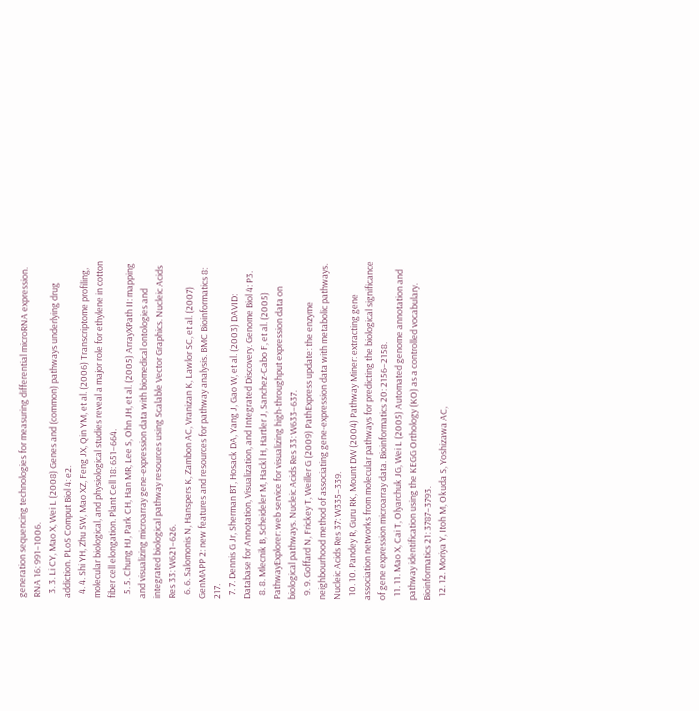generation sequencing technologies for measuring differential microRNA expression. RNA 16: 991–1006.
  3. 3. Li CY, Mao X, Wei L (2008) Genes and (common) pathways underlying drug addiction. PLoS Comput Biol 4: e2.
  4. 4. Shi YH, Zhu SW, Mao XZ, Feng JX, Qin YM, et al. (2006) Transcriptome profiling, molecular biological, and physiological studies reveal a major role for ethylene in cotton fiber cell elongation. Plant Cell 18: 651–664.
  5. 5. Chung HJ, Park CH, Han MR, Lee S, Ohn JH, et al. (2005) ArrayXPath II: mapping and visualizing microarray gene-expression data with biomedical ontologies and integrated biological pathway resources using Scalable Vector Graphics. Nucleic Acids Res 33: W621–626.
  6. 6. Salomonis N, Hanspers K, Zambon AC, Vranizan K, Lawlor SC, et al. (2007) GenMAPP 2: new features and resources for pathway analysis. BMC Bioinformatics 8: 217.
  7. 7. Dennis G Jr, Sherman BT, Hosack DA, Yang J, Gao W, et al. (2003) DAVID: Database for Annotation, Visualization, and Integrated Discovery. Genome Biol 4: P3.
  8. 8. Mlecnik B, Scheideler M, Hackl H, Hartler J, Sanchez-Cabo F, et al. (2005) PathwayExplorer: web service for visualizing high-throughput expression data on biological pathways. Nucleic Acids Res 33: W633–637.
  9. 9. Goffard N, Frickey T, Weiller G (2009) PathExpress update: the enzyme neighbourhood method of associating gene-expression data with metabolic pathways. Nucleic Acids Res 37: W335–339.
  10. 10. Pandey R, Guru RK, Mount DW (2004) Pathway Miner: extracting gene association networks from molecular pathways for predicting the biological significance of gene expression microarray data. Bioinformatics 20: 2156–2158.
  11. 11. Mao X, Cai T, Olyarchuk JG, Wei L (2005) Automated genome annotation and pathway identification using the KEGG Orthology (KO) as a controlled vocabulary. Bioinformatics 21: 3787–3793.
  12. 12. Moriya Y, Itoh M, Okuda S, Yoshizawa AC,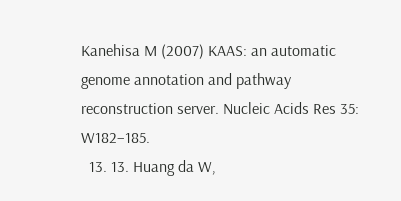Kanehisa M (2007) KAAS: an automatic genome annotation and pathway reconstruction server. Nucleic Acids Res 35: W182–185.
  13. 13. Huang da W,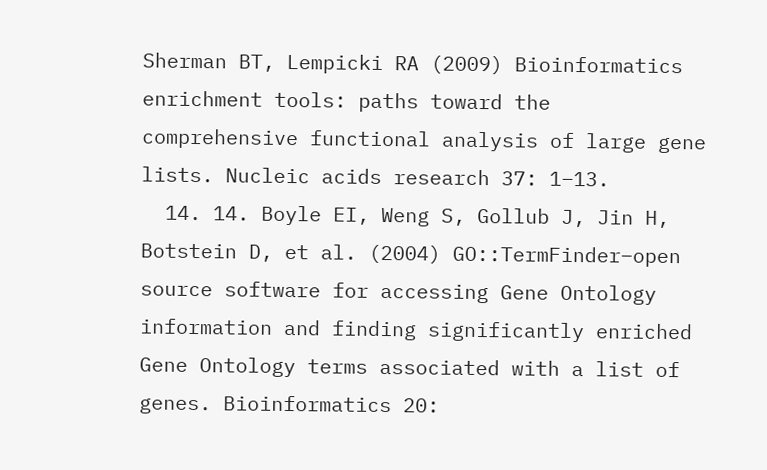Sherman BT, Lempicki RA (2009) Bioinformatics enrichment tools: paths toward the comprehensive functional analysis of large gene lists. Nucleic acids research 37: 1–13.
  14. 14. Boyle EI, Weng S, Gollub J, Jin H, Botstein D, et al. (2004) GO::TermFinder–open source software for accessing Gene Ontology information and finding significantly enriched Gene Ontology terms associated with a list of genes. Bioinformatics 20: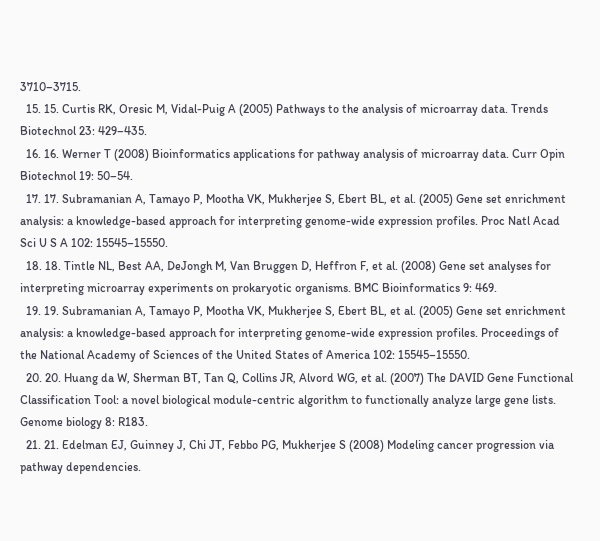3710–3715.
  15. 15. Curtis RK, Oresic M, Vidal-Puig A (2005) Pathways to the analysis of microarray data. Trends Biotechnol 23: 429–435.
  16. 16. Werner T (2008) Bioinformatics applications for pathway analysis of microarray data. Curr Opin Biotechnol 19: 50–54.
  17. 17. Subramanian A, Tamayo P, Mootha VK, Mukherjee S, Ebert BL, et al. (2005) Gene set enrichment analysis: a knowledge-based approach for interpreting genome-wide expression profiles. Proc Natl Acad Sci U S A 102: 15545–15550.
  18. 18. Tintle NL, Best AA, DeJongh M, Van Bruggen D, Heffron F, et al. (2008) Gene set analyses for interpreting microarray experiments on prokaryotic organisms. BMC Bioinformatics 9: 469.
  19. 19. Subramanian A, Tamayo P, Mootha VK, Mukherjee S, Ebert BL, et al. (2005) Gene set enrichment analysis: a knowledge-based approach for interpreting genome-wide expression profiles. Proceedings of the National Academy of Sciences of the United States of America 102: 15545–15550.
  20. 20. Huang da W, Sherman BT, Tan Q, Collins JR, Alvord WG, et al. (2007) The DAVID Gene Functional Classification Tool: a novel biological module-centric algorithm to functionally analyze large gene lists. Genome biology 8: R183.
  21. 21. Edelman EJ, Guinney J, Chi JT, Febbo PG, Mukherjee S (2008) Modeling cancer progression via pathway dependencies.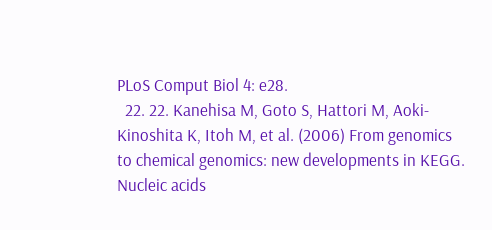PLoS Comput Biol 4: e28.
  22. 22. Kanehisa M, Goto S, Hattori M, Aoki-Kinoshita K, Itoh M, et al. (2006) From genomics to chemical genomics: new developments in KEGG. Nucleic acids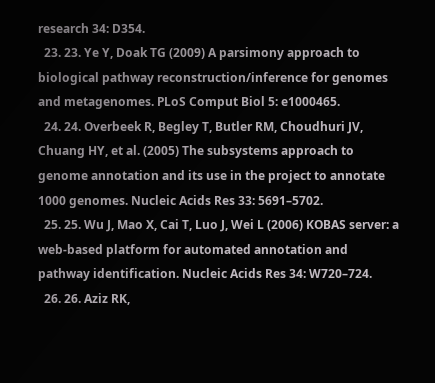research 34: D354.
  23. 23. Ye Y, Doak TG (2009) A parsimony approach to biological pathway reconstruction/inference for genomes and metagenomes. PLoS Comput Biol 5: e1000465.
  24. 24. Overbeek R, Begley T, Butler RM, Choudhuri JV, Chuang HY, et al. (2005) The subsystems approach to genome annotation and its use in the project to annotate 1000 genomes. Nucleic Acids Res 33: 5691–5702.
  25. 25. Wu J, Mao X, Cai T, Luo J, Wei L (2006) KOBAS server: a web-based platform for automated annotation and pathway identification. Nucleic Acids Res 34: W720–724.
  26. 26. Aziz RK,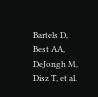Bartels D, Best AA, DeJongh M, Disz T, et al.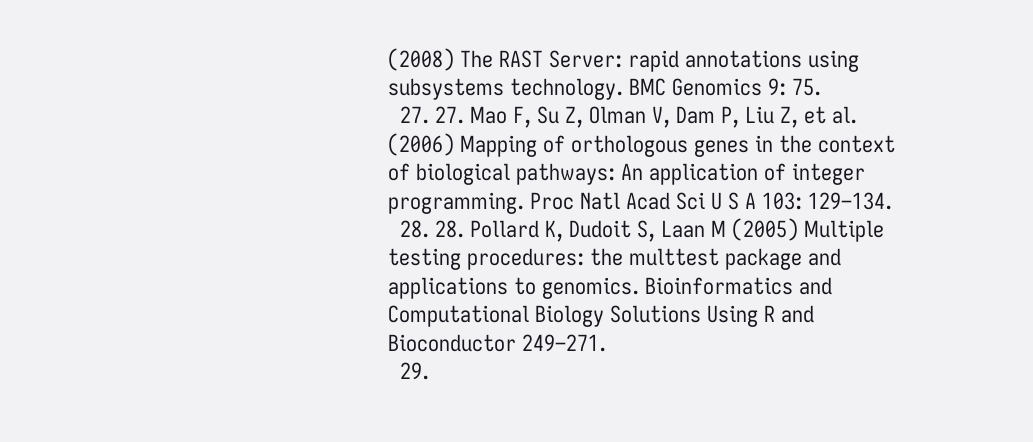(2008) The RAST Server: rapid annotations using subsystems technology. BMC Genomics 9: 75.
  27. 27. Mao F, Su Z, Olman V, Dam P, Liu Z, et al. (2006) Mapping of orthologous genes in the context of biological pathways: An application of integer programming. Proc Natl Acad Sci U S A 103: 129–134.
  28. 28. Pollard K, Dudoit S, Laan M (2005) Multiple testing procedures: the multtest package and applications to genomics. Bioinformatics and Computational Biology Solutions Using R and Bioconductor 249–271.
  29.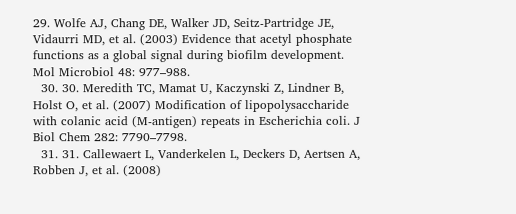29. Wolfe AJ, Chang DE, Walker JD, Seitz-Partridge JE, Vidaurri MD, et al. (2003) Evidence that acetyl phosphate functions as a global signal during biofilm development. Mol Microbiol 48: 977–988.
  30. 30. Meredith TC, Mamat U, Kaczynski Z, Lindner B, Holst O, et al. (2007) Modification of lipopolysaccharide with colanic acid (M-antigen) repeats in Escherichia coli. J Biol Chem 282: 7790–7798.
  31. 31. Callewaert L, Vanderkelen L, Deckers D, Aertsen A, Robben J, et al. (2008)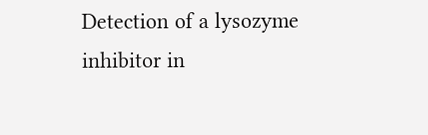Detection of a lysozyme inhibitor in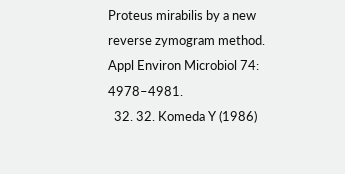Proteus mirabilis by a new reverse zymogram method. Appl Environ Microbiol 74: 4978–4981.
  32. 32. Komeda Y (1986)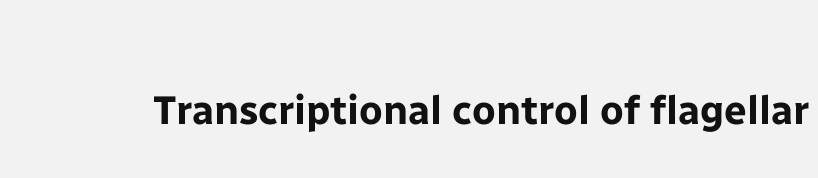Transcriptional control of flagellar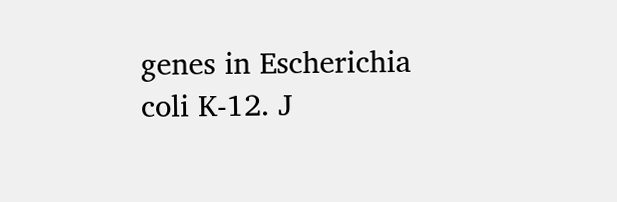genes in Escherichia coli K-12. J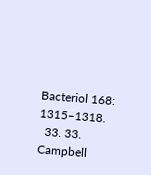Bacteriol 168: 1315–1318.
  33. 33. Campbell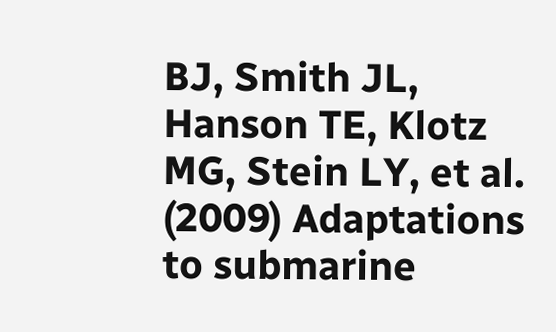BJ, Smith JL, Hanson TE, Klotz MG, Stein LY, et al. (2009) Adaptations to submarine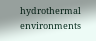hydrothermal environments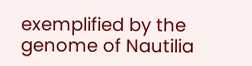exemplified by the genome of Nautilia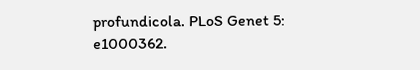profundicola. PLoS Genet 5: e1000362.